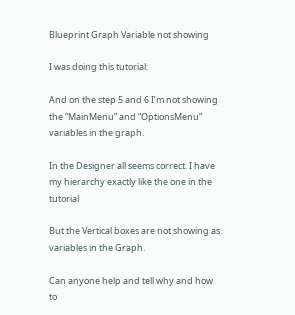Blueprint Graph Variable not showing

I was doing this tutorial:

And on the step 5 and 6 I’m not showing the “MainMenu” and “OptionsMenu” variables in the graph.

In the Designer all seems correct. I have my hierarchy exactly like the one in the tutorial

But the Vertical boxes are not showing as variables in the Graph.

Can anyone help and tell why and how to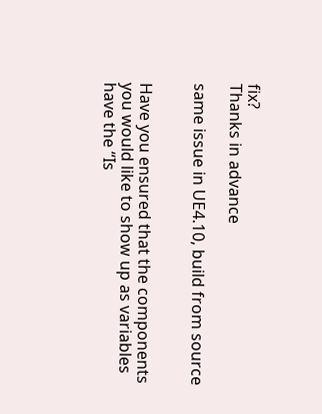fix?
Thanks in advance

same issue in UE4.10, build from source


Have you ensured that the components you would like to show up as variables have the “Is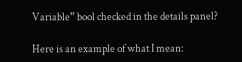Variable” bool checked in the details panel?

Here is an example of what I mean: